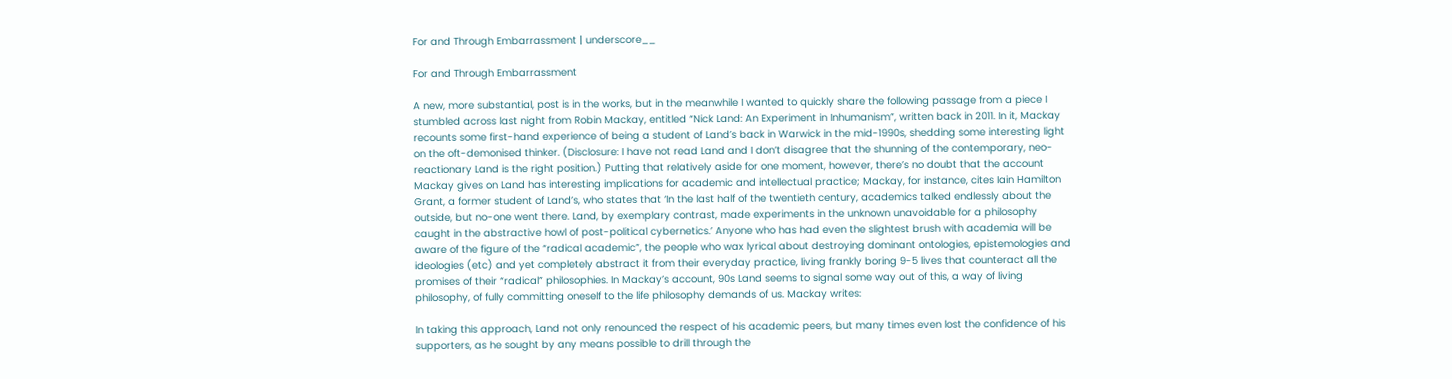For and Through Embarrassment | underscore__

For and Through Embarrassment

A new, more substantial, post is in the works, but in the meanwhile I wanted to quickly share the following passage from a piece I stumbled across last night from Robin Mackay, entitled “Nick Land: An Experiment in Inhumanism”, written back in 2011. In it, Mackay recounts some first-hand experience of being a student of Land’s back in Warwick in the mid-1990s, shedding some interesting light on the oft-demonised thinker. (Disclosure: I have not read Land and I don’t disagree that the shunning of the contemporary, neo-reactionary Land is the right position.) Putting that relatively aside for one moment, however, there’s no doubt that the account Mackay gives on Land has interesting implications for academic and intellectual practice; Mackay, for instance, cites Iain Hamilton Grant, a former student of Land’s, who states that ‘In the last half of the twentieth century, academics talked endlessly about the outside, but no-one went there. Land, by exemplary contrast, made experiments in the unknown unavoidable for a philosophy caught in the abstractive howl of post-political cybernetics.’ Anyone who has had even the slightest brush with academia will be aware of the figure of the “radical academic”, the people who wax lyrical about destroying dominant ontologies, epistemologies and ideologies (etc) and yet completely abstract it from their everyday practice, living frankly boring 9-5 lives that counteract all the promises of their “radical” philosophies. In Mackay’s account, 90s Land seems to signal some way out of this, a way of living philosophy, of fully committing oneself to the life philosophy demands of us. Mackay writes:

In taking this approach, Land not only renounced the respect of his academic peers, but many times even lost the confidence of his supporters, as he sought by any means possible to drill through the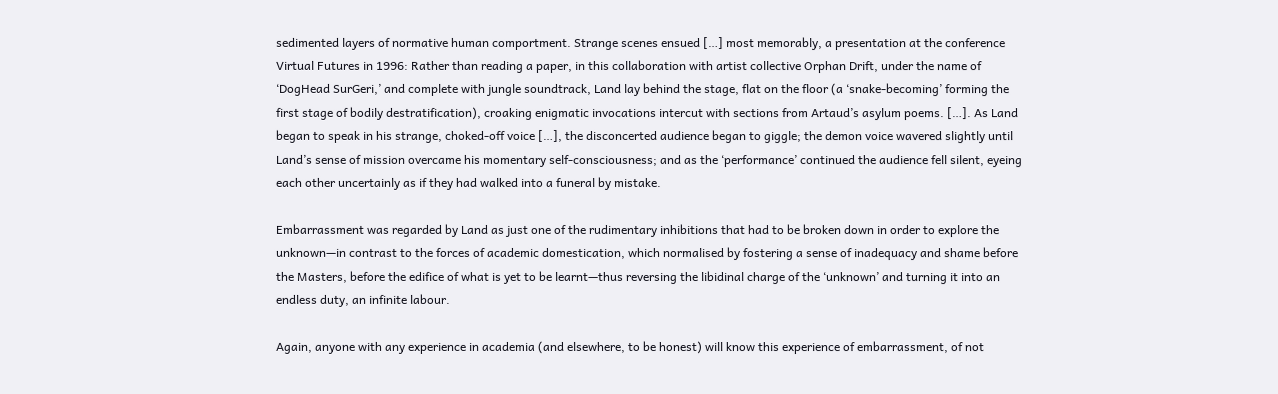sedimented layers of normative human comportment. Strange scenes ensued […] most memorably, a presentation at the conference Virtual Futures in 1996: Rather than reading a paper, in this collaboration with artist collective Orphan Drift, under the name of ‘DogHead SurGeri,’ and complete with jungle soundtrack, Land lay behind the stage, flat on the floor (a ‘snake-becoming’ forming the first stage of bodily destratification), croaking enigmatic invocations intercut with sections from Artaud’s asylum poems. […]. As Land began to speak in his strange, choked-off voice […], the disconcerted audience began to giggle; the demon voice wavered slightly until Land’s sense of mission overcame his momentary self-consciousness; and as the ‘performance’ continued the audience fell silent, eyeing each other uncertainly as if they had walked into a funeral by mistake.

Embarrassment was regarded by Land as just one of the rudimentary inhibitions that had to be broken down in order to explore the unknown—in contrast to the forces of academic domestication, which normalised by fostering a sense of inadequacy and shame before the Masters, before the edifice of what is yet to be learnt—thus reversing the libidinal charge of the ‘unknown’ and turning it into an endless duty, an infinite labour.

Again, anyone with any experience in academia (and elsewhere, to be honest) will know this experience of embarrassment, of not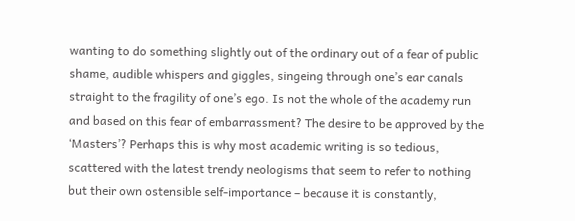wanting to do something slightly out of the ordinary out of a fear of public shame, audible whispers and giggles, singeing through one’s ear canals straight to the fragility of one’s ego. Is not the whole of the academy run and based on this fear of embarrassment? The desire to be approved by the ‘Masters’? Perhaps this is why most academic writing is so tedious, scattered with the latest trendy neologisms that seem to refer to nothing but their own ostensible self-importance – because it is constantly,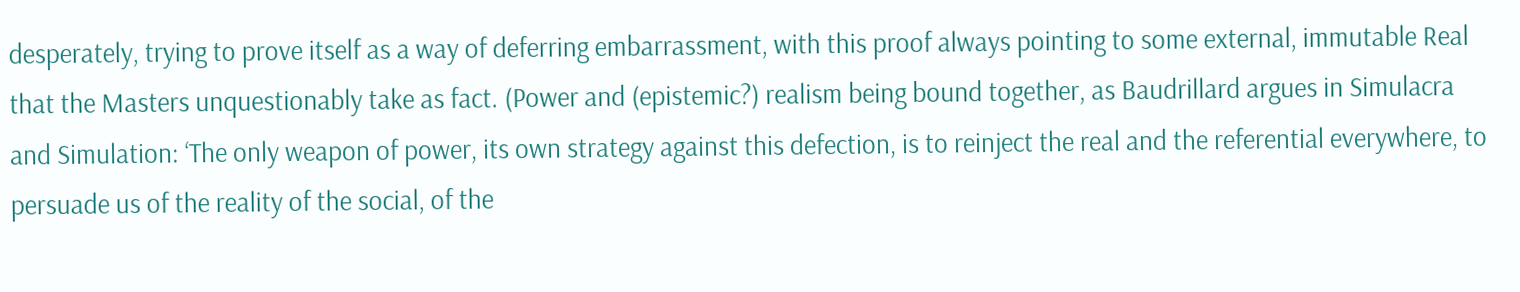desperately, trying to prove itself as a way of deferring embarrassment, with this proof always pointing to some external, immutable Real that the Masters unquestionably take as fact. (Power and (epistemic?) realism being bound together, as Baudrillard argues in Simulacra and Simulation: ‘The only weapon of power, its own strategy against this defection, is to reinject the real and the referential everywhere, to persuade us of the reality of the social, of the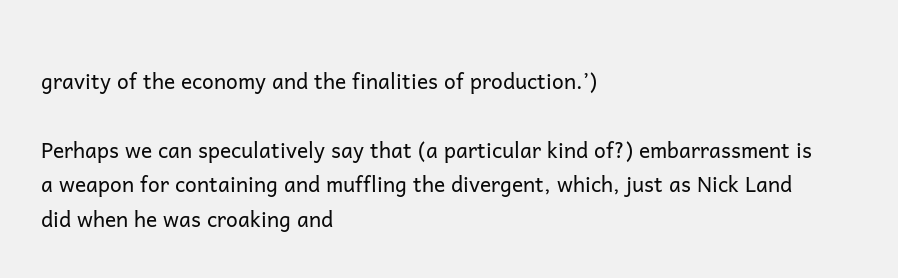gravity of the economy and the finalities of production.’)

Perhaps we can speculatively say that (a particular kind of?) embarrassment is a weapon for containing and muffling the divergent, which, just as Nick Land did when he was croaking and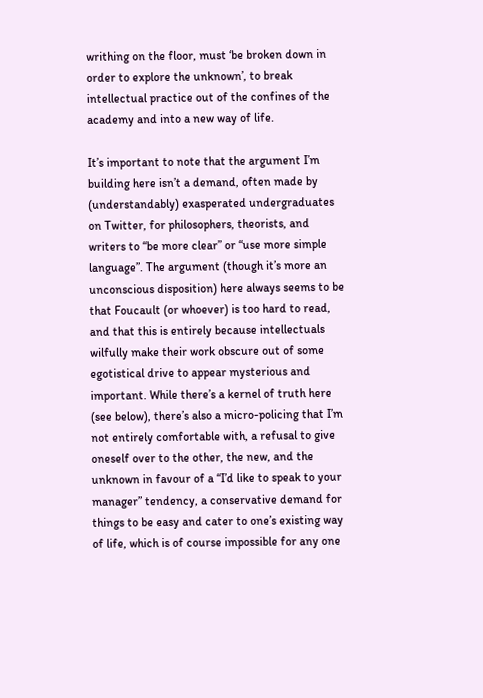writhing on the floor, must ‘be broken down in order to explore the unknown’, to break intellectual practice out of the confines of the academy and into a new way of life.

It’s important to note that the argument I’m building here isn’t a demand, often made by (understandably) exasperated undergraduates on Twitter, for philosophers, theorists, and writers to “be more clear” or “use more simple language”. The argument (though it’s more an unconscious disposition) here always seems to be that Foucault (or whoever) is too hard to read, and that this is entirely because intellectuals wilfully make their work obscure out of some egotistical drive to appear mysterious and important. While there’s a kernel of truth here (see below), there’s also a micro-policing that I’m not entirely comfortable with, a refusal to give oneself over to the other, the new, and the unknown in favour of a “I’d like to speak to your manager” tendency, a conservative demand for things to be easy and cater to one’s existing way of life, which is of course impossible for any one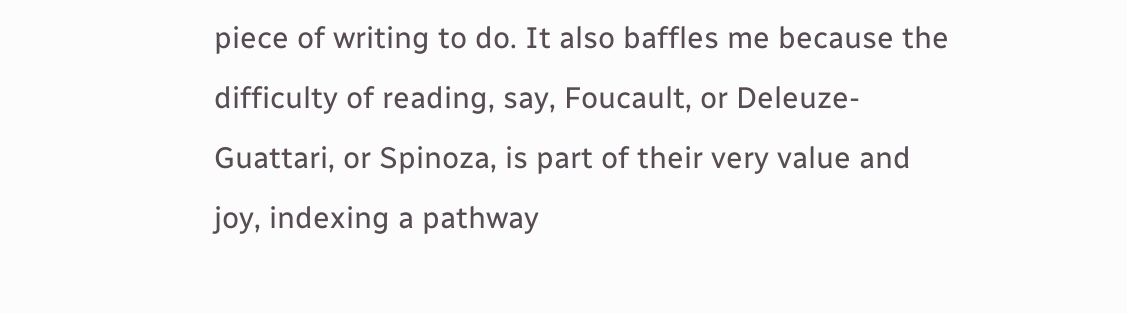piece of writing to do. It also baffles me because the difficulty of reading, say, Foucault, or Deleuze-Guattari, or Spinoza, is part of their very value and joy, indexing a pathway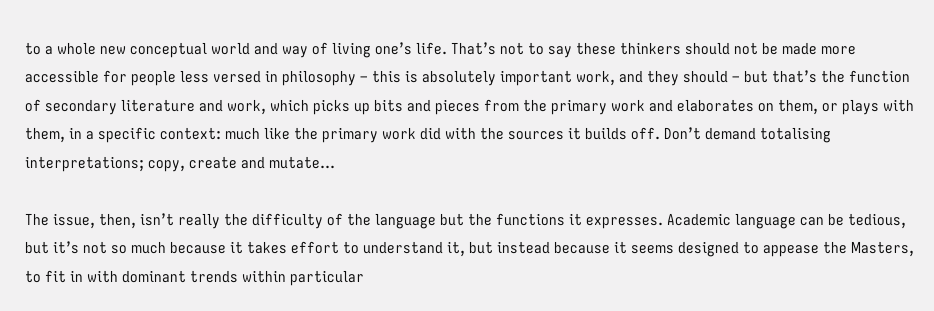to a whole new conceptual world and way of living one’s life. That’s not to say these thinkers should not be made more accessible for people less versed in philosophy – this is absolutely important work, and they should – but that’s the function of secondary literature and work, which picks up bits and pieces from the primary work and elaborates on them, or plays with them, in a specific context: much like the primary work did with the sources it builds off. Don’t demand totalising interpretations; copy, create and mutate…

The issue, then, isn’t really the difficulty of the language but the functions it expresses. Academic language can be tedious, but it’s not so much because it takes effort to understand it, but instead because it seems designed to appease the Masters, to fit in with dominant trends within particular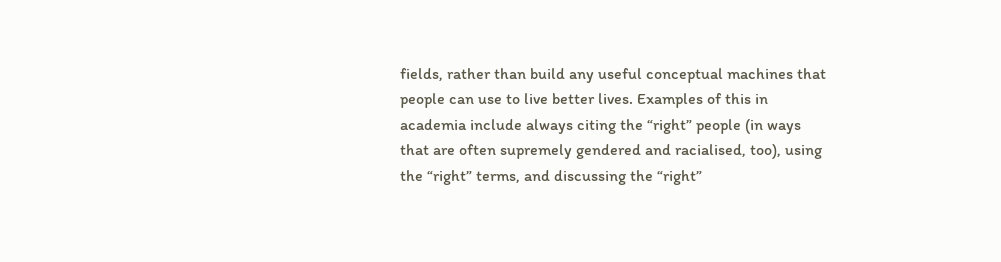fields, rather than build any useful conceptual machines that people can use to live better lives. Examples of this in academia include always citing the “right” people (in ways that are often supremely gendered and racialised, too), using the “right” terms, and discussing the “right”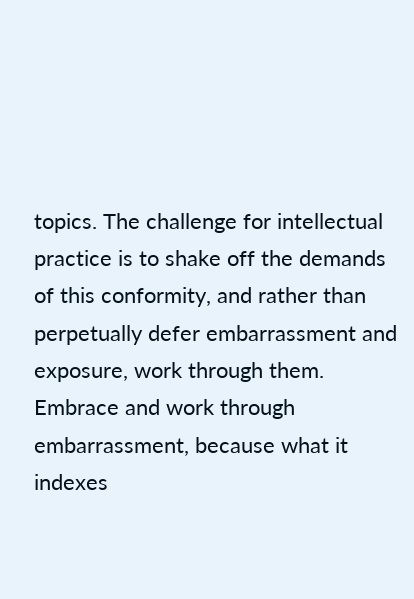topics. The challenge for intellectual practice is to shake off the demands of this conformity, and rather than perpetually defer embarrassment and exposure, work through them. Embrace and work through embarrassment, because what it indexes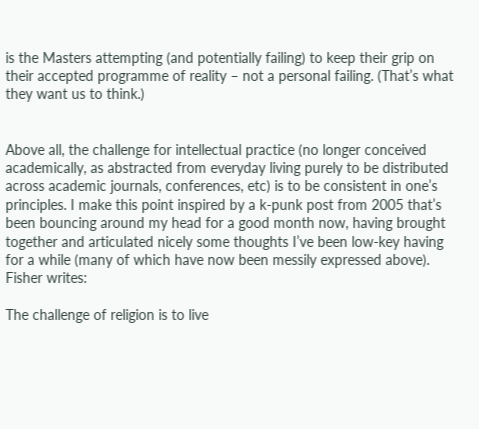is the Masters attempting (and potentially failing) to keep their grip on their accepted programme of reality – not a personal failing. (That’s what they want us to think.)


Above all, the challenge for intellectual practice (no longer conceived academically, as abstracted from everyday living purely to be distributed across academic journals, conferences, etc) is to be consistent in one’s principles. I make this point inspired by a k-punk post from 2005 that’s been bouncing around my head for a good month now, having brought together and articulated nicely some thoughts I’ve been low-key having for a while (many of which have now been messily expressed above). Fisher writes:

The challenge of religion is to live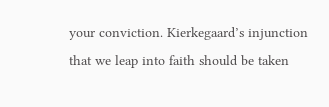your conviction. Kierkegaard’s injunction that we leap into faith should be taken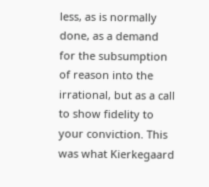less, as is normally done, as a demand for the subsumption of reason into the irrational, but as a call to show fidelity to your conviction. This was what Kierkegaard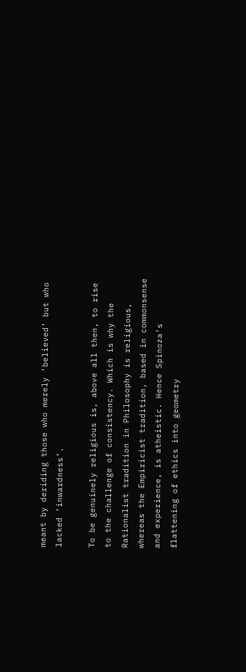meant by deriding those who merely ‘believed’ but who lacked ‘inwardness’.

To be genuinely religious is, above all then, to rise to the challenge of consistency. Which is why the Rationalist tradition in Philosophy is religious, whereas the Empiricist tradition, based in commonsense and experience, is atheistic. Hence Spinoza’s flattening of ethics into geometry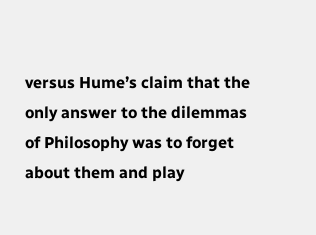versus Hume’s claim that the only answer to the dilemmas of Philosophy was to forget about them and play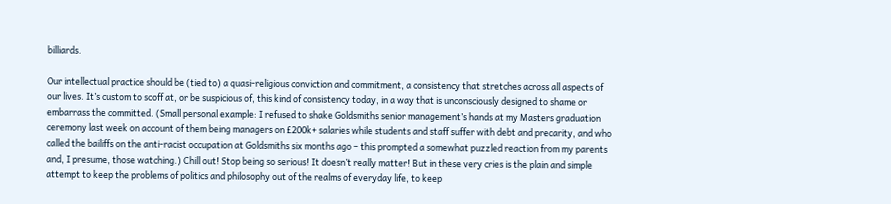billiards.

Our intellectual practice should be (tied to) a quasi-religious conviction and commitment, a consistency that stretches across all aspects of our lives. It’s custom to scoff at, or be suspicious of, this kind of consistency today, in a way that is unconsciously designed to shame or embarrass the committed. (Small personal example: I refused to shake Goldsmiths senior management’s hands at my Masters graduation ceremony last week on account of them being managers on £200k+ salaries while students and staff suffer with debt and precarity, and who called the bailiffs on the anti-racist occupation at Goldsmiths six months ago – this prompted a somewhat puzzled reaction from my parents and, I presume, those watching.) Chill out! Stop being so serious! It doesn’t really matter! But in these very cries is the plain and simple attempt to keep the problems of politics and philosophy out of the realms of everyday life, to keep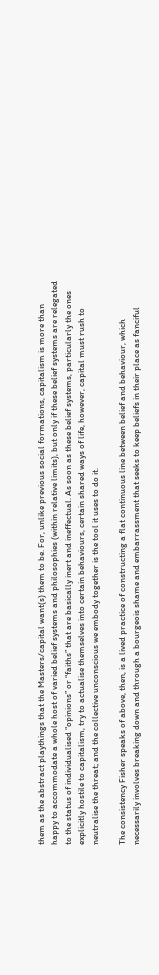them as the abstract playthings that the Masters/capital want(s) them to be. For, unlike previous social formations, capitalism is more than happy to accommodate a whole host of varied belief systems and philosophies (within relative limits), but only if these belief systems are relegated to the status of individualised “opinions” or “faiths” that are basically inert and ineffectual. As soon as these belief systems, particularly the ones explicitly hostile to capitalism, try to actualise themselves into certain behaviours, certain shared ways of life, however, capital must rush to neutralise the threat; and the collective unconscious we embody together is the tool it uses to do it.

The consistency Fisher speaks of above, then, is a lived practice of constructing a flat continuous line between belief and behaviour, which necessarily involves breaking down and through a bourgeois shame and embarrassment that seeks to keep beliefs in their place as fanciful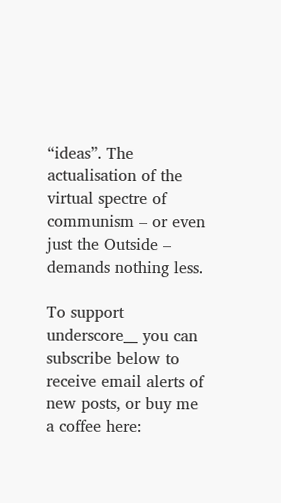“ideas”. The actualisation of the virtual spectre of communism – or even just the Outside – demands nothing less.

To support underscore__ you can subscribe below to receive email alerts of new posts, or buy me a coffee here: